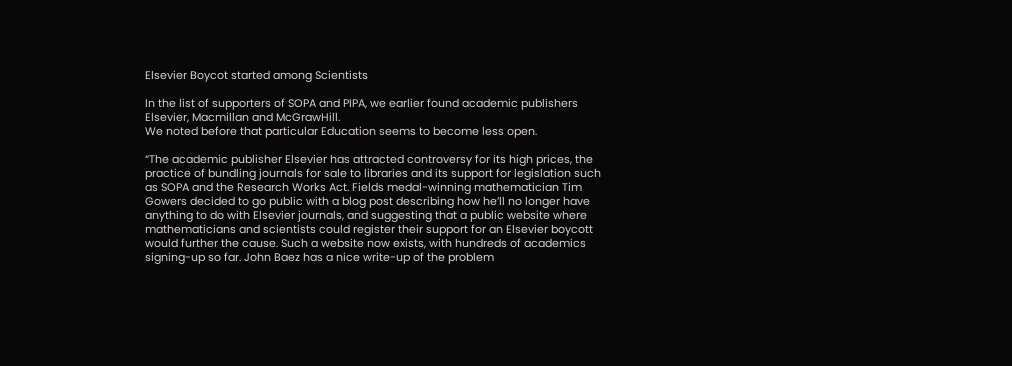Elsevier Boycot started among Scientists

In the list of supporters of SOPA and PIPA, we earlier found academic publishers Elsevier, Macmillan and McGrawHill.
We noted before that particular Education seems to become less open.

“The academic publisher Elsevier has attracted controversy for its high prices, the practice of bundling journals for sale to libraries and its support for legislation such as SOPA and the Research Works Act. Fields medal-winning mathematician Tim Gowers decided to go public with a blog post describing how he’ll no longer have anything to do with Elsevier journals, and suggesting that a public website where mathematicians and scientists could register their support for an Elsevier boycott would further the cause. Such a website now exists, with hundreds of academics signing-up so far. John Baez has a nice write-up of the problem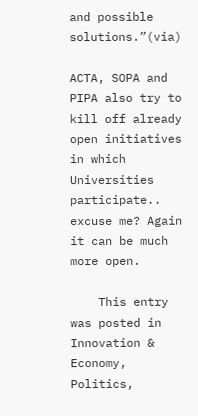and possible solutions.”(via)

ACTA, SOPA and PIPA also try to kill off already open initiatives in which Universities participate.. excuse me? Again it can be much more open.

    This entry was posted in Innovation & Economy, Politics,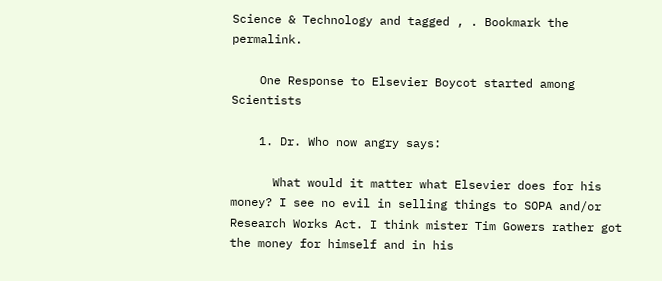Science & Technology and tagged , . Bookmark the permalink.

    One Response to Elsevier Boycot started among Scientists

    1. Dr. Who now angry says:

      What would it matter what Elsevier does for his money? I see no evil in selling things to SOPA and/or Research Works Act. I think mister Tim Gowers rather got the money for himself and in his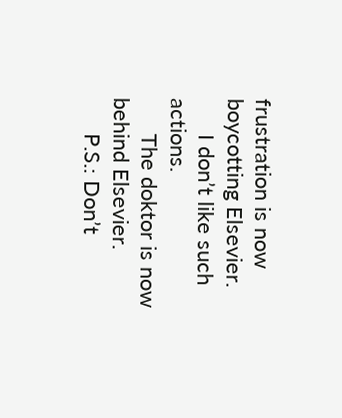frustration is now boycotting Elsevier.
      I don’t like such actions.
      The doktor is now behind Elsevier.
      P.S.: Don’t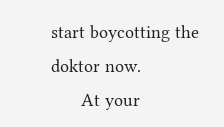start boycotting the doktor now.
      At your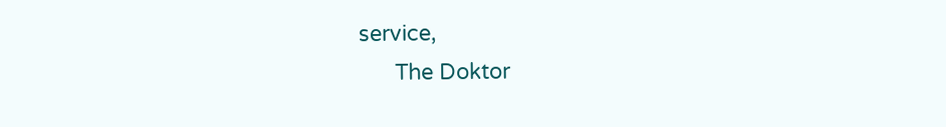service,
      The Doktor